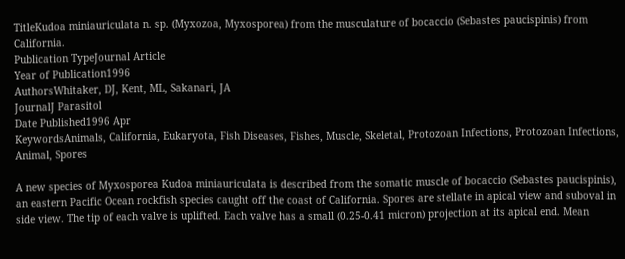TitleKudoa miniauriculata n. sp. (Myxozoa, Myxosporea) from the musculature of bocaccio (Sebastes paucispinis) from California.
Publication TypeJournal Article
Year of Publication1996
AuthorsWhitaker, DJ, Kent, ML, Sakanari, JA
JournalJ Parasitol
Date Published1996 Apr
KeywordsAnimals, California, Eukaryota, Fish Diseases, Fishes, Muscle, Skeletal, Protozoan Infections, Protozoan Infections, Animal, Spores

A new species of Myxosporea Kudoa miniauriculata is described from the somatic muscle of bocaccio (Sebastes paucispinis), an eastern Pacific Ocean rockfish species caught off the coast of California. Spores are stellate in apical view and suboval in side view. The tip of each valve is uplifted. Each valve has a small (0.25-0.41 micron) projection at its apical end. Mean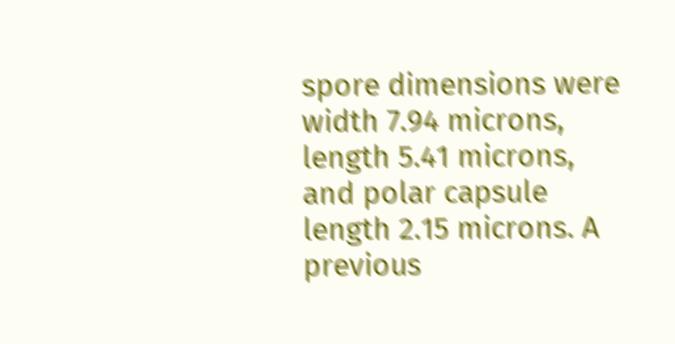spore dimensions were width 7.94 microns, length 5.41 microns, and polar capsule length 2.15 microns. A previous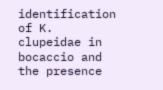identification of K. clupeidae in bocaccio and the presence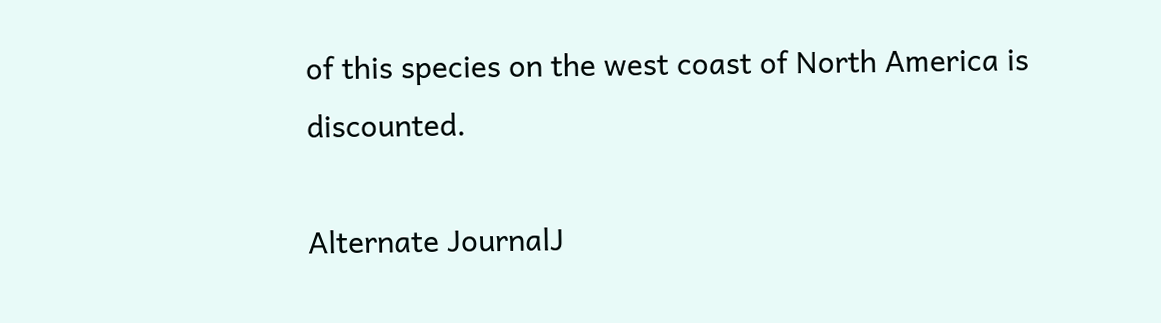of this species on the west coast of North America is discounted.

Alternate JournalJ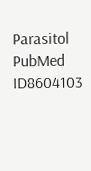Parasitol
PubMed ID8604103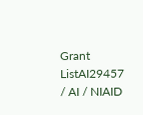Grant ListAI29457 / AI / NIAID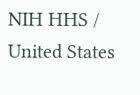NIH HHS / United States